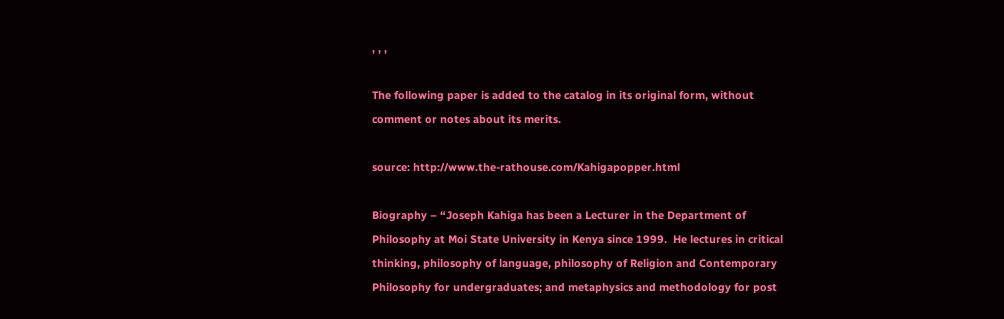, , ,

The following paper is added to the catalog in its original form, without comment or notes about its merits.

source: http://www.the-rathouse.com/Kahigapopper.html

Biography – “Joseph Kahiga has been a Lecturer in the Department of Philosophy at Moi State University in Kenya since 1999.  He lectures in critical thinking, philosophy of language, philosophy of Religion and Contemporary Philosophy for undergraduates; and metaphysics and methodology for post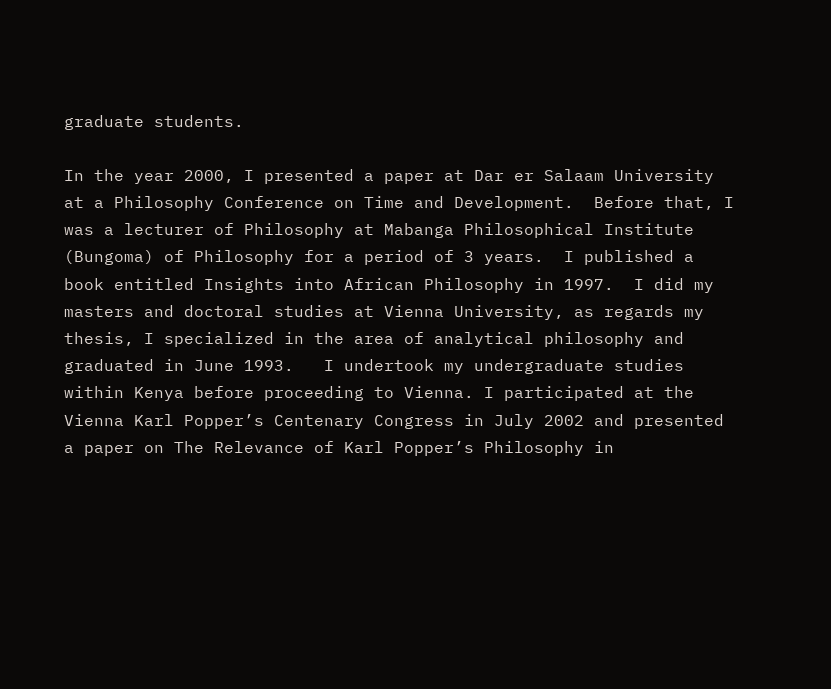graduate students.

In the year 2000, I presented a paper at Dar er Salaam University at a Philosophy Conference on Time and Development.  Before that, I was a lecturer of Philosophy at Mabanga Philosophical Institute (Bungoma) of Philosophy for a period of 3 years.  I published a book entitled Insights into African Philosophy in 1997.  I did my masters and doctoral studies at Vienna University, as regards my thesis, I specialized in the area of analytical philosophy and graduated in June 1993.   I undertook my undergraduate studies within Kenya before proceeding to Vienna. I participated at the Vienna Karl Popper’s Centenary Congress in July 2002 and presented a paper on The Relevance of Karl Popper’s Philosophy in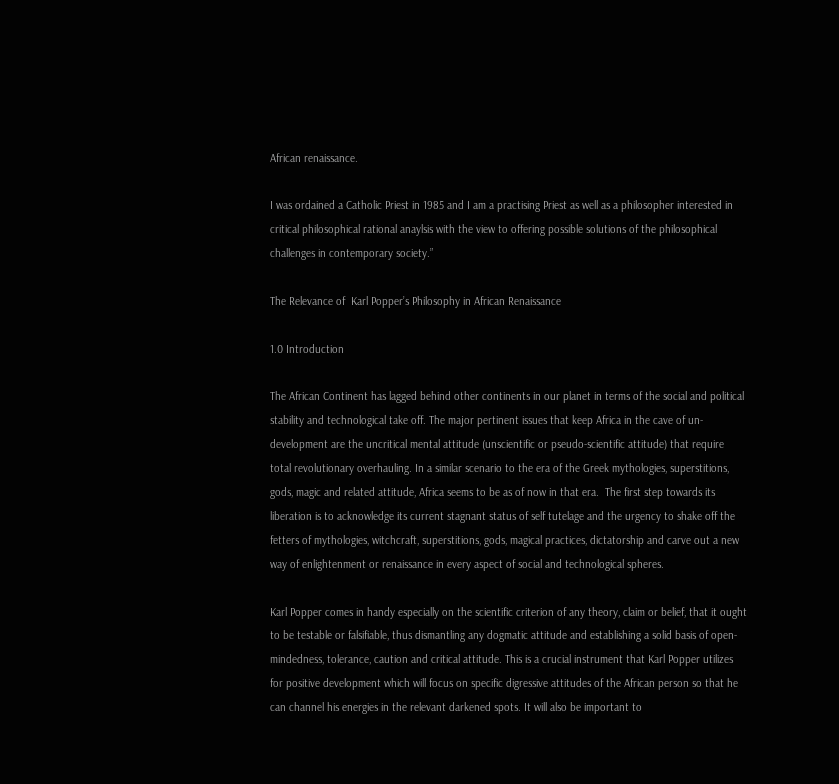African renaissance.

I was ordained a Catholic Priest in 1985 and I am a practising Priest as well as a philosopher interested in critical philosophical rational anaylsis with the view to offering possible solutions of the philosophical challenges in contemporary society.”

The Relevance of  Karl Popper’s Philosophy in African Renaissance

1.0 Introduction

The African Continent has lagged behind other continents in our planet in terms of the social and political stability and technological take off. The major pertinent issues that keep Africa in the cave of un-development are the uncritical mental attitude (unscientific or pseudo-scientific attitude) that require total revolutionary overhauling. In a similar scenario to the era of the Greek mythologies, superstitions, gods, magic and related attitude, Africa seems to be as of now in that era.  The first step towards its liberation is to acknowledge its current stagnant status of self tutelage and the urgency to shake off the fetters of mythologies, witchcraft, superstitions, gods, magical practices, dictatorship and carve out a new way of enlightenment or renaissance in every aspect of social and technological spheres.

Karl Popper comes in handy especially on the scientific criterion of any theory, claim or belief, that it ought to be testable or falsifiable, thus dismantling any dogmatic attitude and establishing a solid basis of open-mindedness, tolerance, caution and critical attitude. This is a crucial instrument that Karl Popper utilizes for positive development which will focus on specific digressive attitudes of the African person so that he can channel his energies in the relevant darkened spots. It will also be important to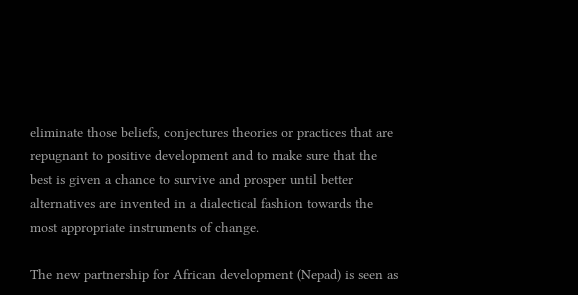eliminate those beliefs, conjectures theories or practices that are repugnant to positive development and to make sure that the best is given a chance to survive and prosper until better alternatives are invented in a dialectical fashion towards the most appropriate instruments of change.

The new partnership for African development (Nepad) is seen as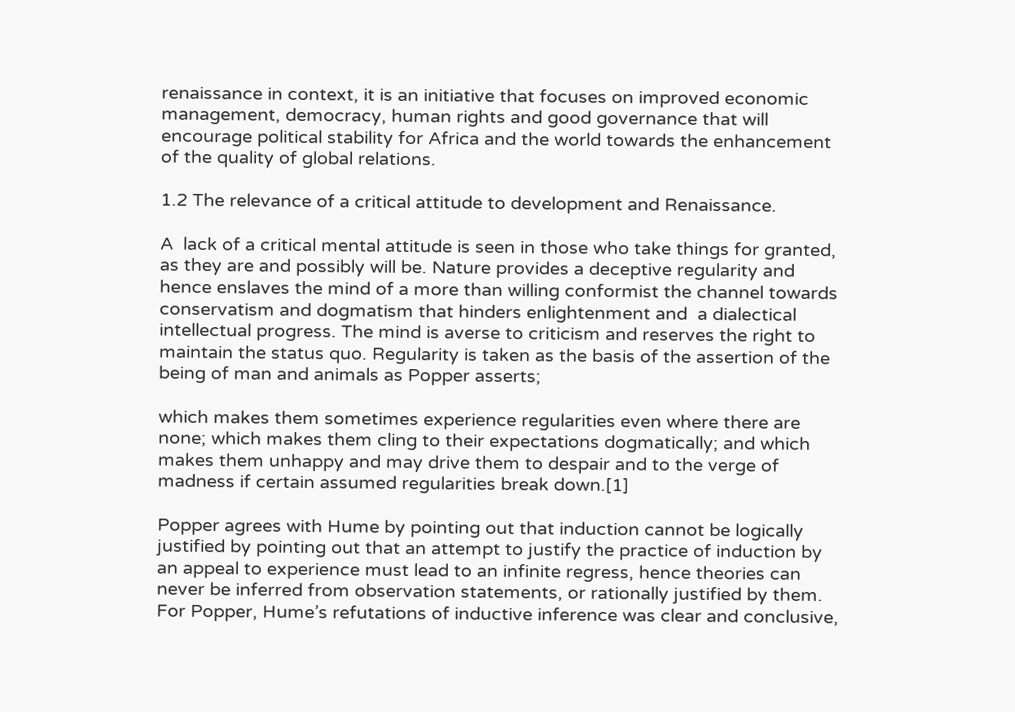renaissance in context, it is an initiative that focuses on improved economic management, democracy, human rights and good governance that will encourage political stability for Africa and the world towards the enhancement of the quality of global relations.

1.2 The relevance of a critical attitude to development and Renaissance.

A  lack of a critical mental attitude is seen in those who take things for granted, as they are and possibly will be. Nature provides a deceptive regularity and hence enslaves the mind of a more than willing conformist the channel towards conservatism and dogmatism that hinders enlightenment and  a dialectical intellectual progress. The mind is averse to criticism and reserves the right to maintain the status quo. Regularity is taken as the basis of the assertion of the being of man and animals as Popper asserts;

which makes them sometimes experience regularities even where there are none; which makes them cling to their expectations dogmatically; and which makes them unhappy and may drive them to despair and to the verge of madness if certain assumed regularities break down.[1]

Popper agrees with Hume by pointing out that induction cannot be logically justified by pointing out that an attempt to justify the practice of induction by an appeal to experience must lead to an infinite regress, hence theories can never be inferred from observation statements, or rationally justified by them. For Popper, Hume’s refutations of inductive inference was clear and conclusive,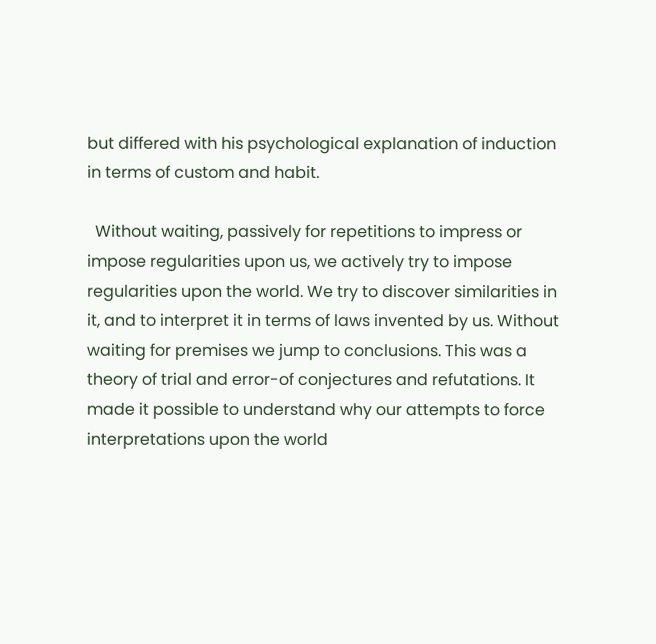but differed with his psychological explanation of induction in terms of custom and habit.

  Without waiting, passively for repetitions to impress or impose regularities upon us, we actively try to impose regularities upon the world. We try to discover similarities in it, and to interpret it in terms of laws invented by us. Without waiting for premises we jump to conclusions. This was a theory of trial and error-of conjectures and refutations. It made it possible to understand why our attempts to force interpretations upon the world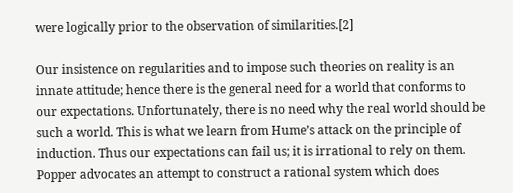were logically prior to the observation of similarities.[2]

Our insistence on regularities and to impose such theories on reality is an innate attitude; hence there is the general need for a world that conforms to our expectations. Unfortunately, there is no need why the real world should be such a world. This is what we learn from Hume’s attack on the principle of induction. Thus our expectations can fail us; it is irrational to rely on them. Popper advocates an attempt to construct a rational system which does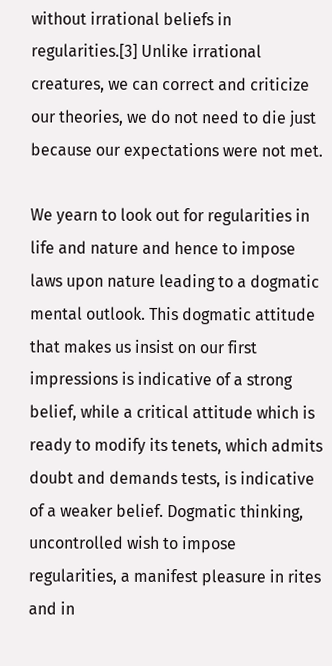without irrational beliefs in regularities.[3] Unlike irrational creatures, we can correct and criticize our theories, we do not need to die just because our expectations were not met.

We yearn to look out for regularities in life and nature and hence to impose laws upon nature leading to a dogmatic mental outlook. This dogmatic attitude that makes us insist on our first impressions is indicative of a strong belief, while a critical attitude which is ready to modify its tenets, which admits  doubt and demands tests, is indicative of a weaker belief. Dogmatic thinking, uncontrolled wish to impose regularities, a manifest pleasure in rites and in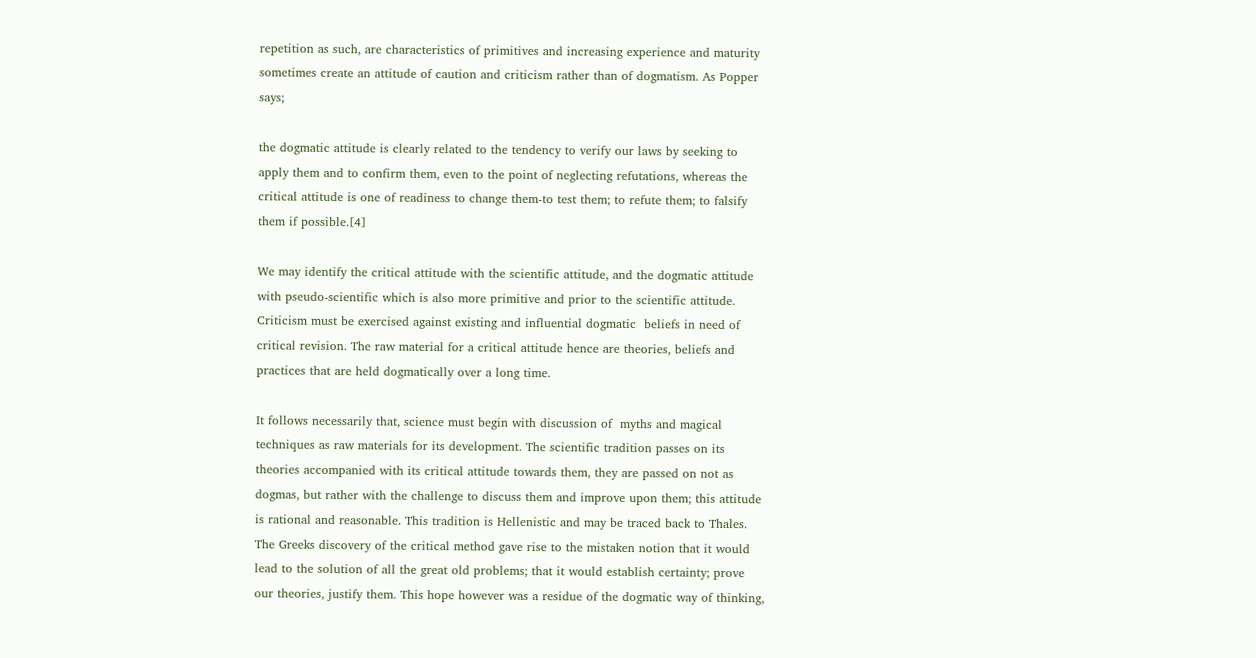repetition as such, are characteristics of primitives and increasing experience and maturity sometimes create an attitude of caution and criticism rather than of dogmatism. As Popper says;

the dogmatic attitude is clearly related to the tendency to verify our laws by seeking to apply them and to confirm them, even to the point of neglecting refutations, whereas the critical attitude is one of readiness to change them-to test them; to refute them; to falsify them if possible.[4]

We may identify the critical attitude with the scientific attitude, and the dogmatic attitude with pseudo-scientific which is also more primitive and prior to the scientific attitude. Criticism must be exercised against existing and influential dogmatic  beliefs in need of critical revision. The raw material for a critical attitude hence are theories, beliefs and  practices that are held dogmatically over a long time.

It follows necessarily that, science must begin with discussion of  myths and magical techniques as raw materials for its development. The scientific tradition passes on its theories accompanied with its critical attitude towards them, they are passed on not as dogmas, but rather with the challenge to discuss them and improve upon them; this attitude is rational and reasonable. This tradition is Hellenistic and may be traced back to Thales. The Greeks discovery of the critical method gave rise to the mistaken notion that it would lead to the solution of all the great old problems; that it would establish certainty; prove our theories, justify them. This hope however was a residue of the dogmatic way of thinking,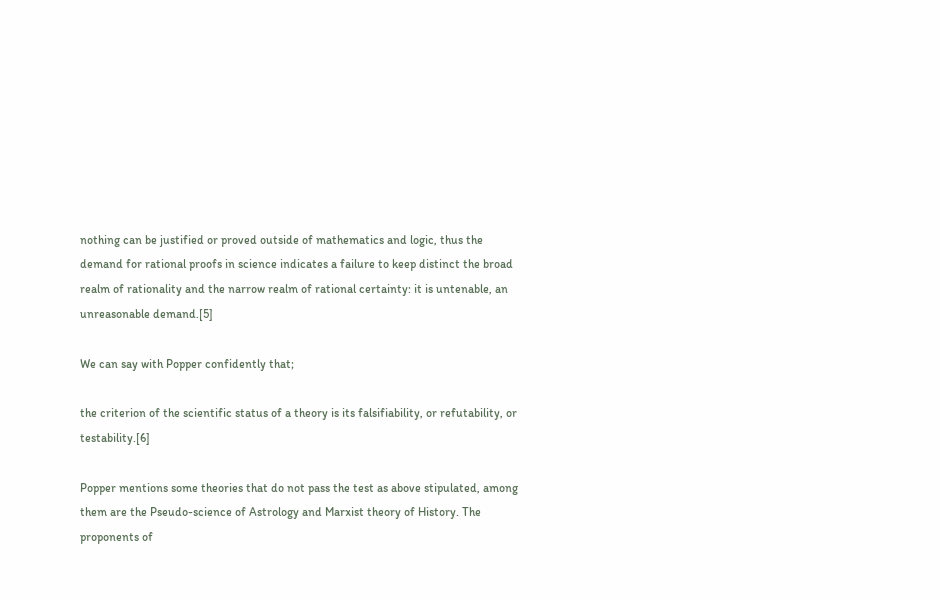nothing can be justified or proved outside of mathematics and logic, thus the demand for rational proofs in science indicates a failure to keep distinct the broad realm of rationality and the narrow realm of rational certainty: it is untenable, an unreasonable demand.[5]

We can say with Popper confidently that;

the criterion of the scientific status of a theory is its falsifiability, or refutability, or testability.[6]

Popper mentions some theories that do not pass the test as above stipulated, among them are the Pseudo-science of Astrology and Marxist theory of History. The proponents of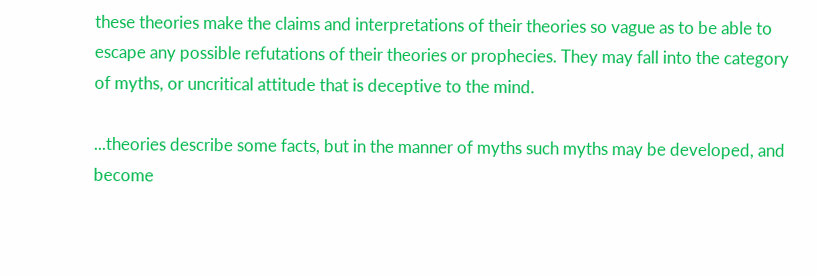these theories make the claims and interpretations of their theories so vague as to be able to escape any possible refutations of their theories or prophecies. They may fall into the category of myths, or uncritical attitude that is deceptive to the mind.

...theories describe some facts, but in the manner of myths such myths may be developed, and become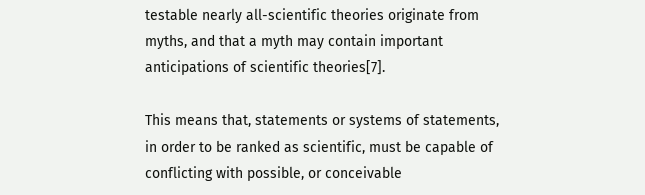testable nearly all-scientific theories originate from myths, and that a myth may contain important anticipations of scientific theories[7].

This means that, statements or systems of statements, in order to be ranked as scientific, must be capable of conflicting with possible, or conceivable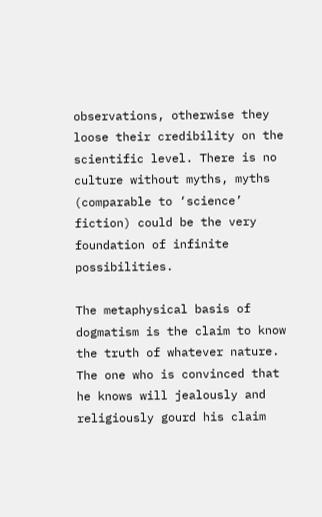observations, otherwise they loose their credibility on the scientific level. There is no culture without myths, myths (comparable to ‘science’ fiction) could be the very foundation of infinite possibilities.

The metaphysical basis of dogmatism is the claim to know the truth of whatever nature. The one who is convinced that he knows will jealously and religiously gourd his claim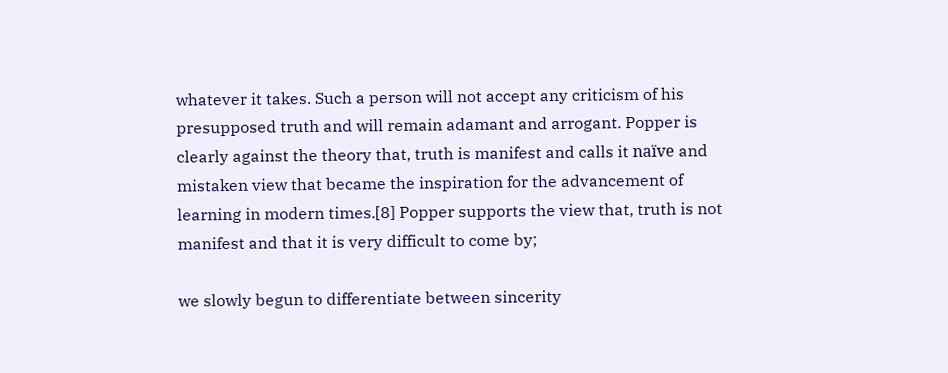whatever it takes. Such a person will not accept any criticism of his presupposed truth and will remain adamant and arrogant. Popper is clearly against the theory that, truth is manifest and calls it naïve and mistaken view that became the inspiration for the advancement of learning in modern times.[8] Popper supports the view that, truth is not manifest and that it is very difficult to come by;

we slowly begun to differentiate between sincerity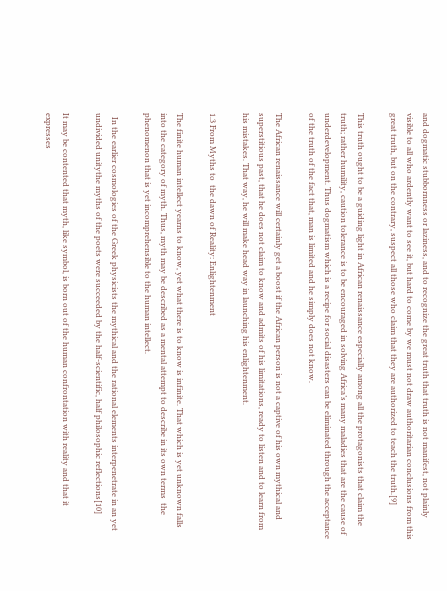and dogmatic stubbornness or laziness, and to recognize the great truth that truth is not manifest, not plainly visible to all who ardently want to see it, but hard to come by we must not draw authoritarian conclusions from this great truth, but on the contrary, suspect all those who claim that they are authorized to teach the truth.[9]

This truth ought to be a guiding light in African renaissance especially among all the protagonists that claim the truth; rather humility, caution tolerance is to be encouraged in solving Africa’s many maladies that are the cause of underdevelopment. Thus dogmatism which is a recipe for social disasters can be eliminated through the acceptance of the truth of the fact that, man is limited and he simply does not know.

The African renaissance will certainly get a boost if the African person is not a captive of his own mythical and superstitious past, that he does not claim to know and admits of his limitations, ready to listen and to learn from his mistakes. That way, he will make head way in launching his enlightenment.

1.3 From Myths to  the dawn of Reality: Enlightenment

The finite human intellect yearns to know, yet what there is to know is infinite. That which is yet unknown falls into the category of myth. Thus, myth may be described as a mental attempt to describe in its own terms  the phenomenon that is yet incomprehensible to the human intellect.

  In the earlier cosmologies of the Greek physicists the mythical and the rational elements interpenetrate in an yet undivided unitythe myths of the poets were succeeded by the half-scientific, half philosophic reflections[10]

It may be contented that myth, like symbol, is born out of the human confrontation with reality and that it expresses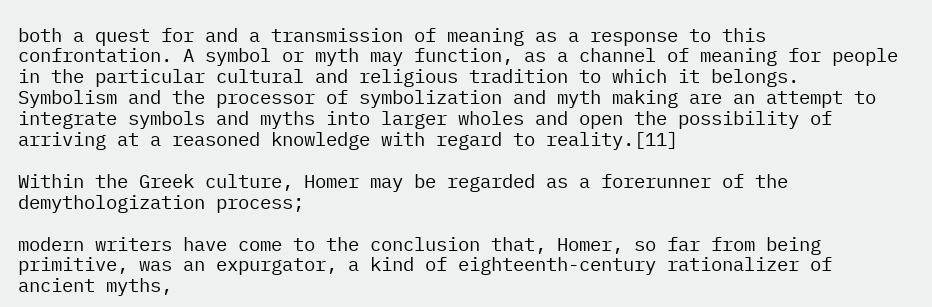both a quest for and a transmission of meaning as a response to this confrontation. A symbol or myth may function, as a channel of meaning for people in the particular cultural and religious tradition to which it belongs. Symbolism and the processor of symbolization and myth making are an attempt to integrate symbols and myths into larger wholes and open the possibility of arriving at a reasoned knowledge with regard to reality.[11]

Within the Greek culture, Homer may be regarded as a forerunner of the   demythologization process;

modern writers have come to the conclusion that, Homer, so far from being primitive, was an expurgator, a kind of eighteenth-century rationalizer of ancient myths,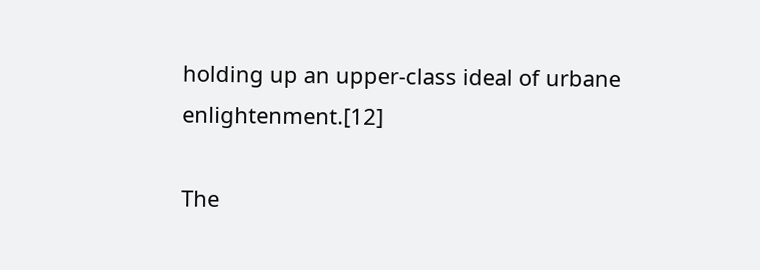holding up an upper-class ideal of urbane enlightenment.[12]

The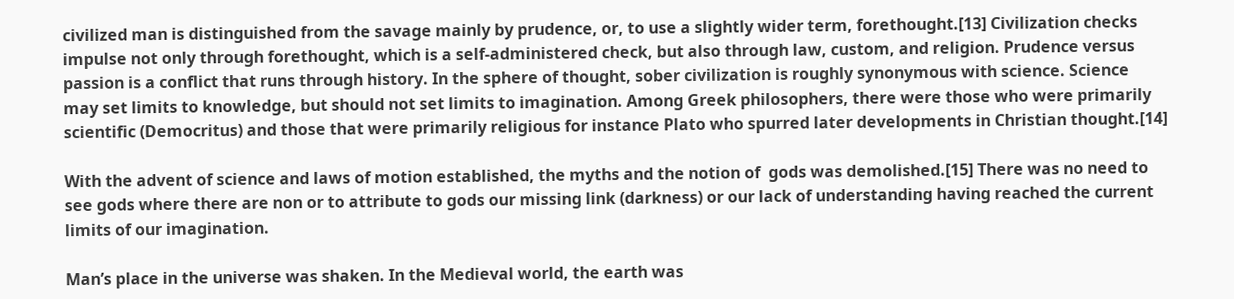civilized man is distinguished from the savage mainly by prudence, or, to use a slightly wider term, forethought.[13] Civilization checks impulse not only through forethought, which is a self-administered check, but also through law, custom, and religion. Prudence versus passion is a conflict that runs through history. In the sphere of thought, sober civilization is roughly synonymous with science. Science may set limits to knowledge, but should not set limits to imagination. Among Greek philosophers, there were those who were primarily scientific (Democritus) and those that were primarily religious for instance Plato who spurred later developments in Christian thought.[14]

With the advent of science and laws of motion established, the myths and the notion of  gods was demolished.[15] There was no need to see gods where there are non or to attribute to gods our missing link (darkness) or our lack of understanding having reached the current limits of our imagination.

Man’s place in the universe was shaken. In the Medieval world, the earth was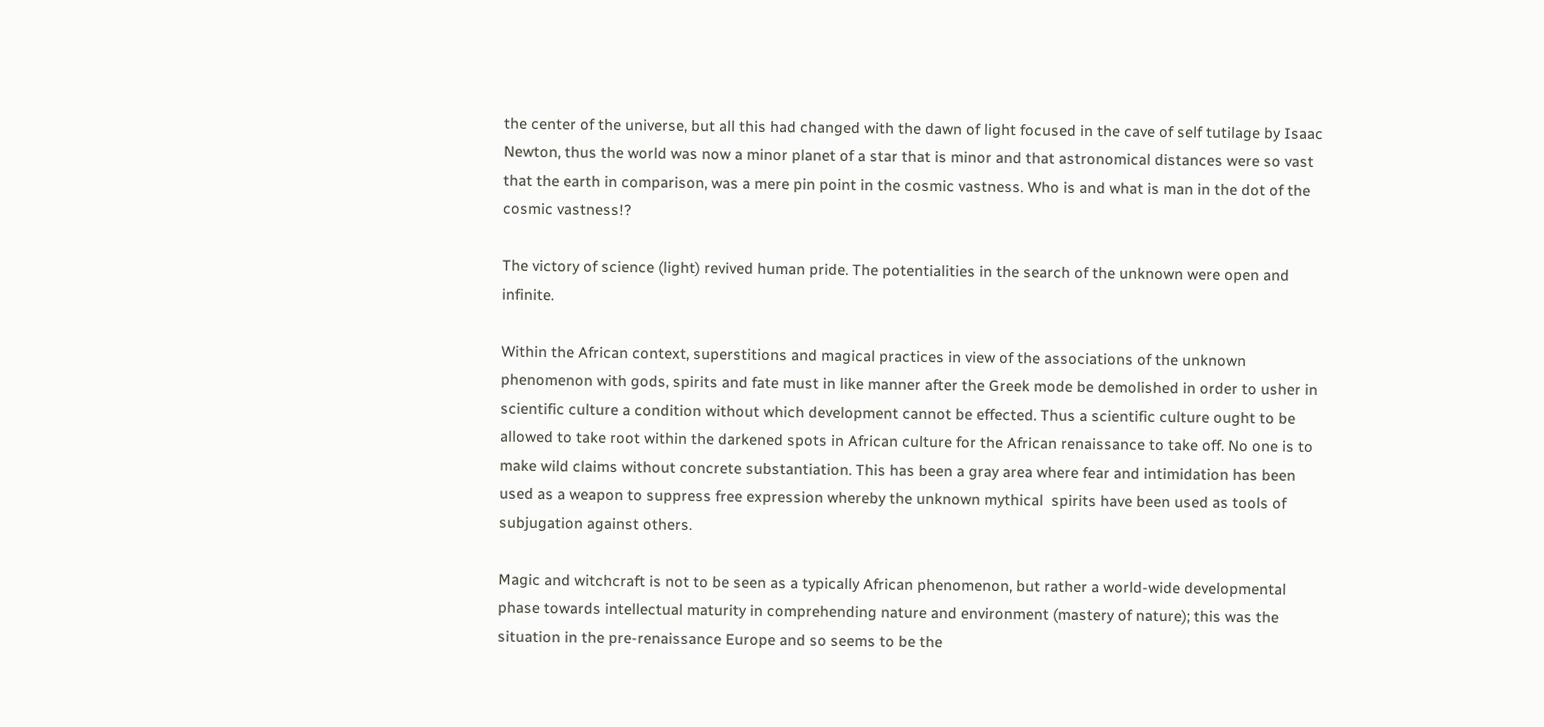the center of the universe, but all this had changed with the dawn of light focused in the cave of self tutilage by Isaac Newton, thus the world was now a minor planet of a star that is minor and that astronomical distances were so vast that the earth in comparison, was a mere pin point in the cosmic vastness. Who is and what is man in the dot of the cosmic vastness!?

The victory of science (light) revived human pride. The potentialities in the search of the unknown were open and infinite.

Within the African context, superstitions and magical practices in view of the associations of the unknown phenomenon with gods, spirits and fate must in like manner after the Greek mode be demolished in order to usher in scientific culture a condition without which development cannot be effected. Thus a scientific culture ought to be allowed to take root within the darkened spots in African culture for the African renaissance to take off. No one is to make wild claims without concrete substantiation. This has been a gray area where fear and intimidation has been used as a weapon to suppress free expression whereby the unknown mythical  spirits have been used as tools of subjugation against others.

Magic and witchcraft is not to be seen as a typically African phenomenon, but rather a world-wide developmental phase towards intellectual maturity in comprehending nature and environment (mastery of nature); this was the situation in the pre-renaissance Europe and so seems to be the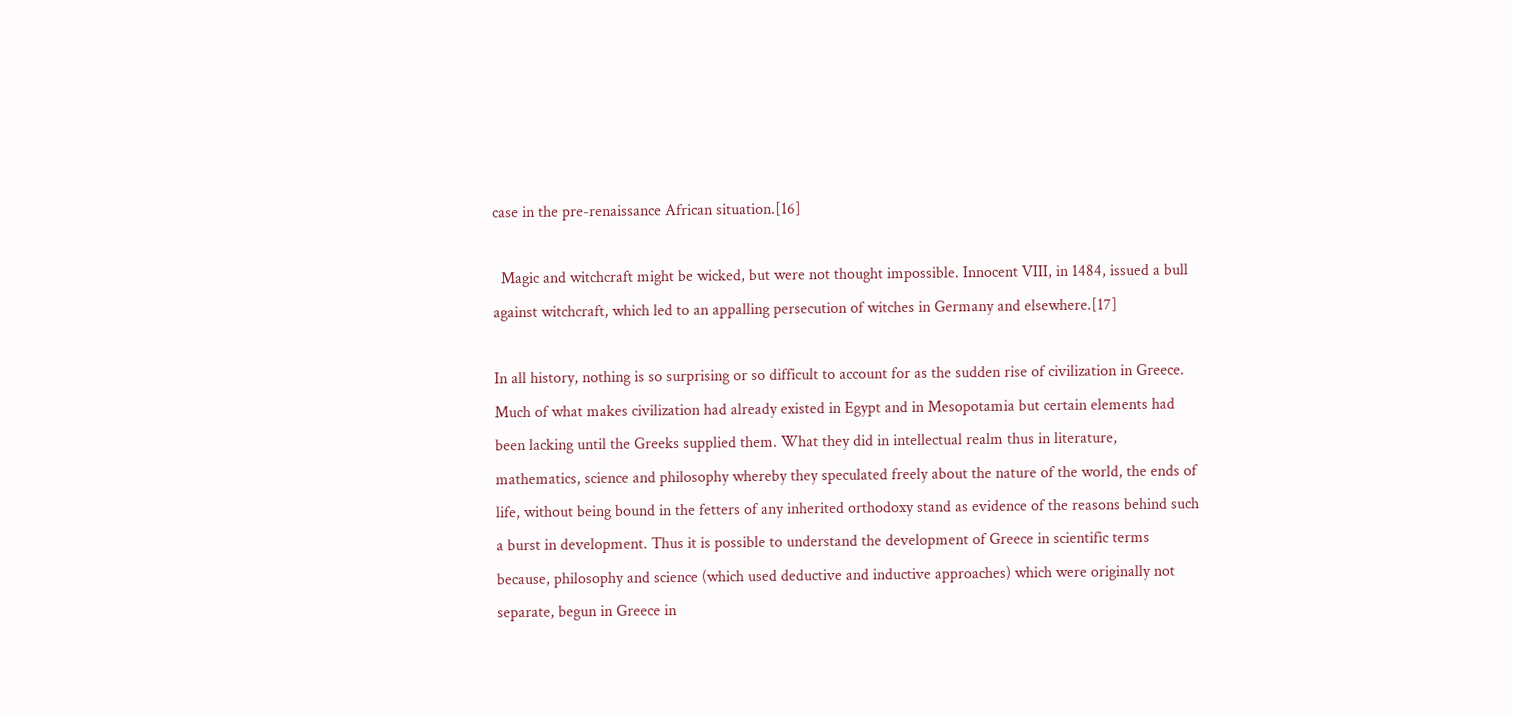case in the pre-renaissance African situation.[16]

  Magic and witchcraft might be wicked, but were not thought impossible. Innocent VIII, in 1484, issued a bull against witchcraft, which led to an appalling persecution of witches in Germany and elsewhere.[17]

In all history, nothing is so surprising or so difficult to account for as the sudden rise of civilization in Greece. Much of what makes civilization had already existed in Egypt and in Mesopotamia but certain elements had been lacking until the Greeks supplied them. What they did in intellectual realm thus in literature, mathematics, science and philosophy whereby they speculated freely about the nature of the world, the ends of life, without being bound in the fetters of any inherited orthodoxy stand as evidence of the reasons behind such a burst in development. Thus it is possible to understand the development of Greece in scientific terms because, philosophy and science (which used deductive and inductive approaches) which were originally not separate, begun in Greece in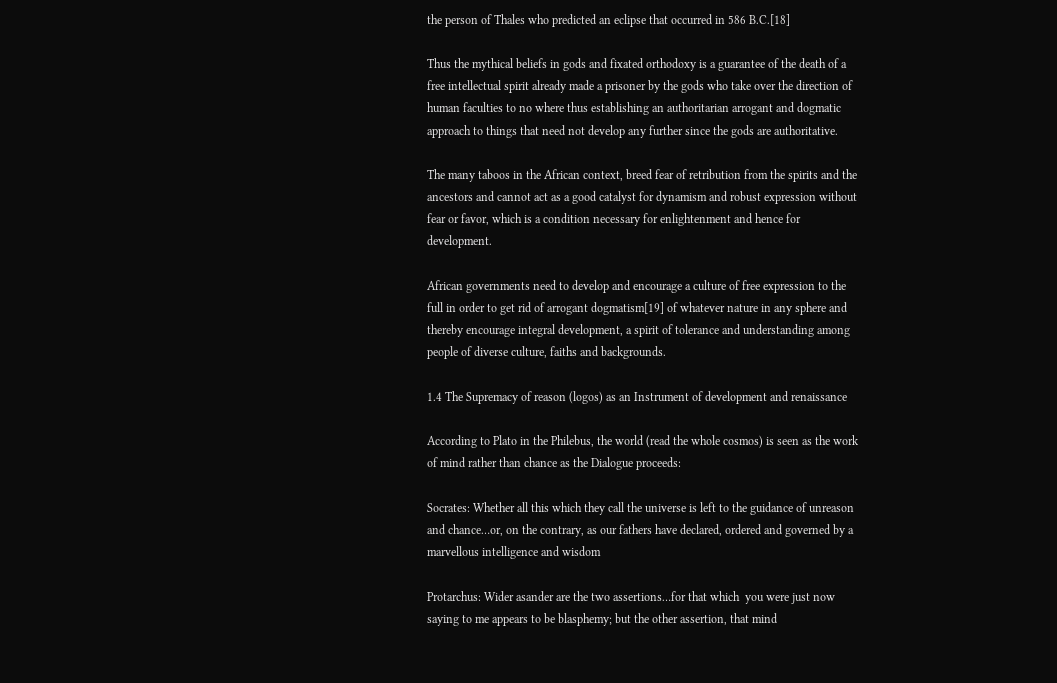the person of Thales who predicted an eclipse that occurred in 586 B.C.[18]

Thus the mythical beliefs in gods and fixated orthodoxy is a guarantee of the death of a free intellectual spirit already made a prisoner by the gods who take over the direction of human faculties to no where thus establishing an authoritarian arrogant and dogmatic approach to things that need not develop any further since the gods are authoritative.

The many taboos in the African context, breed fear of retribution from the spirits and the ancestors and cannot act as a good catalyst for dynamism and robust expression without fear or favor, which is a condition necessary for enlightenment and hence for development.

African governments need to develop and encourage a culture of free expression to the full in order to get rid of arrogant dogmatism[19] of whatever nature in any sphere and thereby encourage integral development, a spirit of tolerance and understanding among people of diverse culture, faiths and backgrounds.

1.4 The Supremacy of reason (logos) as an Instrument of development and renaissance

According to Plato in the Philebus, the world (read the whole cosmos) is seen as the work of mind rather than chance as the Dialogue proceeds:

Socrates: Whether all this which they call the universe is left to the guidance of unreason and chance…or, on the contrary, as our fathers have declared, ordered and governed by a marvellous intelligence and wisdom

Protarchus: Wider asander are the two assertions…for that which  you were just now saying to me appears to be blasphemy; but the other assertion, that mind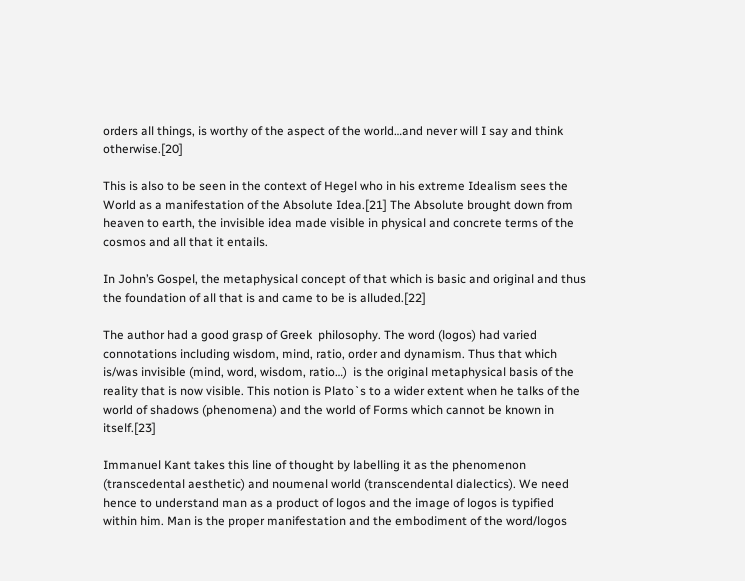orders all things, is worthy of the aspect of the world…and never will I say and think otherwise.[20]

This is also to be seen in the context of Hegel who in his extreme Idealism sees the World as a manifestation of the Absolute Idea.[21] The Absolute brought down from heaven to earth, the invisible idea made visible in physical and concrete terms of the cosmos and all that it entails.

In John’s Gospel, the metaphysical concept of that which is basic and original and thus the foundation of all that is and came to be is alluded.[22]

The author had a good grasp of Greek  philosophy. The word (logos) had varied connotations including wisdom, mind, ratio, order and dynamism. Thus that which is/was invisible (mind, word, wisdom, ratio…)  is the original metaphysical basis of the reality that is now visible. This notion is Plato`s to a wider extent when he talks of the world of shadows (phenomena) and the world of Forms which cannot be known in itself.[23]

Immanuel Kant takes this line of thought by labelling it as the phenomenon (transcedental aesthetic) and noumenal world (transcendental dialectics). We need hence to understand man as a product of logos and the image of logos is typified within him. Man is the proper manifestation and the embodiment of the word/logos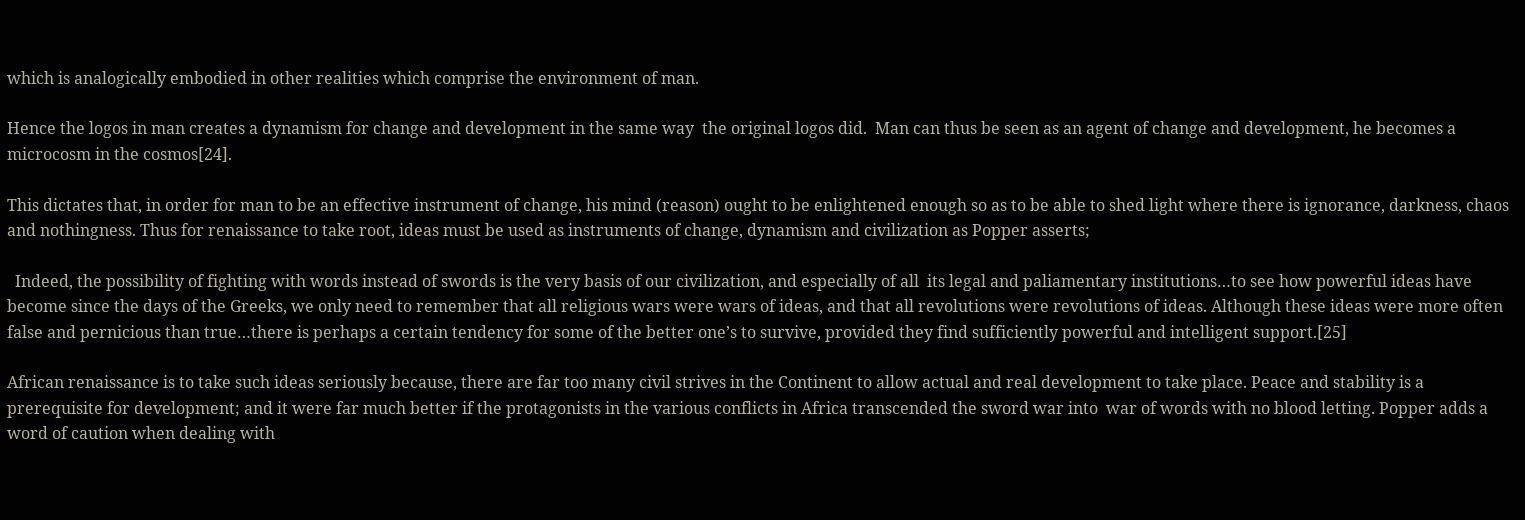which is analogically embodied in other realities which comprise the environment of man.

Hence the logos in man creates a dynamism for change and development in the same way  the original logos did.  Man can thus be seen as an agent of change and development, he becomes a microcosm in the cosmos[24].

This dictates that, in order for man to be an effective instrument of change, his mind (reason) ought to be enlightened enough so as to be able to shed light where there is ignorance, darkness, chaos and nothingness. Thus for renaissance to take root, ideas must be used as instruments of change, dynamism and civilization as Popper asserts;

  Indeed, the possibility of fighting with words instead of swords is the very basis of our civilization, and especially of all  its legal and paliamentary institutions…to see how powerful ideas have become since the days of the Greeks, we only need to remember that all religious wars were wars of ideas, and that all revolutions were revolutions of ideas. Although these ideas were more often false and pernicious than true…there is perhaps a certain tendency for some of the better one’s to survive, provided they find sufficiently powerful and intelligent support.[25]

African renaissance is to take such ideas seriously because, there are far too many civil strives in the Continent to allow actual and real development to take place. Peace and stability is a prerequisite for development; and it were far much better if the protagonists in the various conflicts in Africa transcended the sword war into  war of words with no blood letting. Popper adds a word of caution when dealing with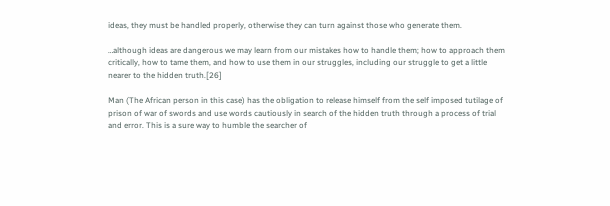ideas, they must be handled properly, otherwise they can turn against those who generate them.

…although ideas are dangerous we may learn from our mistakes how to handle them; how to approach them critically, how to tame them, and how to use them in our struggles, including our struggle to get a little nearer to the hidden truth.[26]

Man (The African person in this case) has the obligation to release himself from the self imposed tutilage of prison of war of swords and use words cautiously in search of the hidden truth through a process of trial and error. This is a sure way to humble the searcher of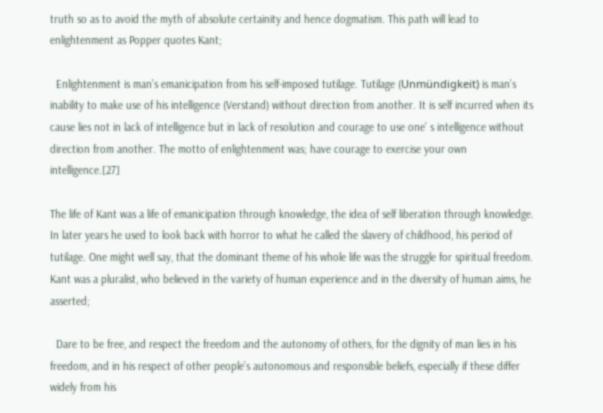truth so as to avoid the myth of absolute certainity and hence dogmatism. This path will lead to enlightenment as Popper quotes Kant;

  Enlightenment is man’s emanicipation from his self-imposed tutilage. Tutilage (Unmündigkeit) is man’s inability to make use of his intelligence (Verstand) without direction from another. It is self incurred when its cause lies not in lack of intelligence but in lack of resolution and courage to use one’ s intelligence without direction from another. The motto of enlightenment was; have courage to exercise your own intelligence.[27]

The life of Kant was a life of emanicipation through knowledge, the idea of self liberation through knowledge. In later years he used to look back with horror to what he called the slavery of childhood, his period of tutilage. One might well say, that the dominant theme of his whole life was the struggle for spiritual freedom. Kant was a pluralist, who believed in the variety of human experience and in the diversity of human aims, he asserted;

  Dare to be free, and respect the freedom and the autonomy of others, for the dignity of man lies in his freedom, and in his respect of other people’s autonomous and responsible beliefs, especially if these differ widely from his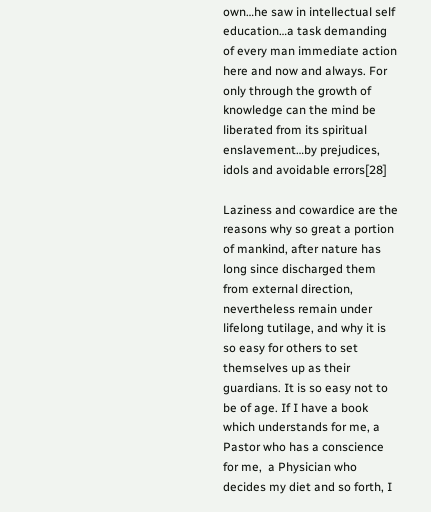own…he saw in intellectual self education…a task demanding of every man immediate action here and now and always. For only through the growth of knowledge can the mind be liberated from its spiritual enslavement…by prejudices, idols and avoidable errors[28]

Laziness and cowardice are the reasons why so great a portion of mankind, after nature has long since discharged them from external direction, nevertheless remain under lifelong tutilage, and why it is so easy for others to set themselves up as their guardians. It is so easy not to be of age. If I have a book which understands for me, a Pastor who has a conscience for me,  a Physician who decides my diet and so forth, I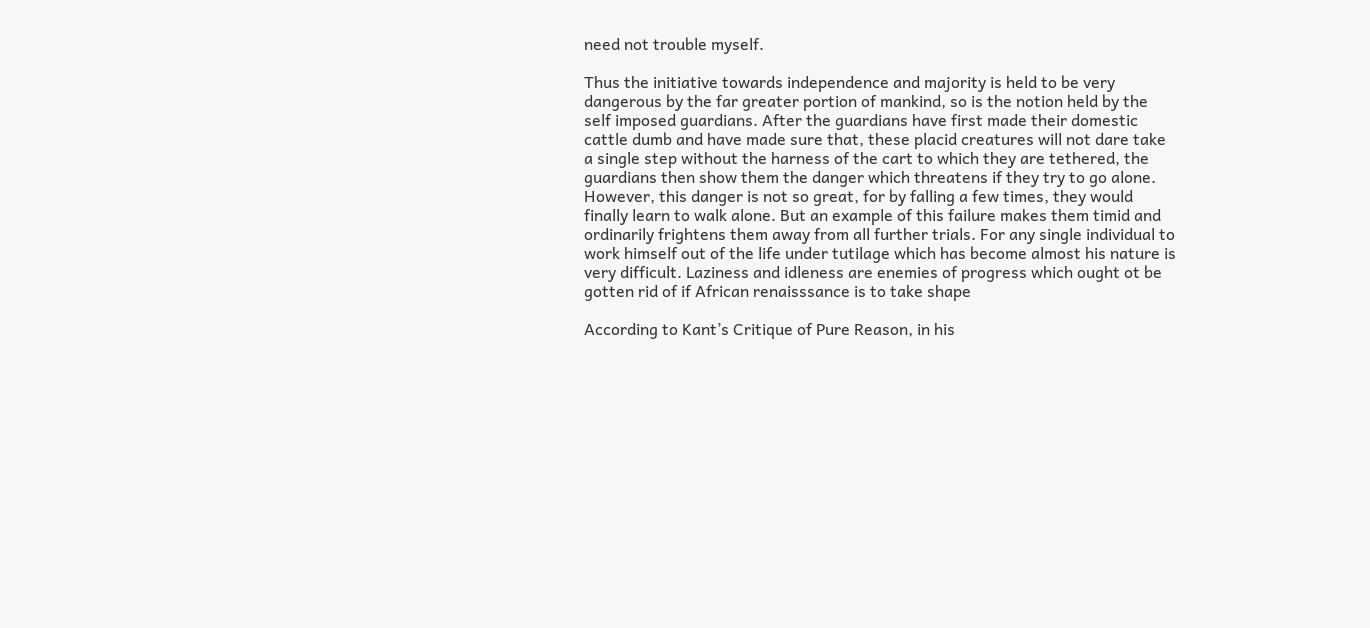need not trouble myself.

Thus the initiative towards independence and majority is held to be very dangerous by the far greater portion of mankind, so is the notion held by the self imposed guardians. After the guardians have first made their domestic cattle dumb and have made sure that, these placid creatures will not dare take a single step without the harness of the cart to which they are tethered, the guardians then show them the danger which threatens if they try to go alone. However, this danger is not so great, for by falling a few times, they would finally learn to walk alone. But an example of this failure makes them timid and ordinarily frightens them away from all further trials. For any single individual to work himself out of the life under tutilage which has become almost his nature is very difficult. Laziness and idleness are enemies of progress which ought ot be gotten rid of if African renaisssance is to take shape

According to Kant’s Critique of Pure Reason, in his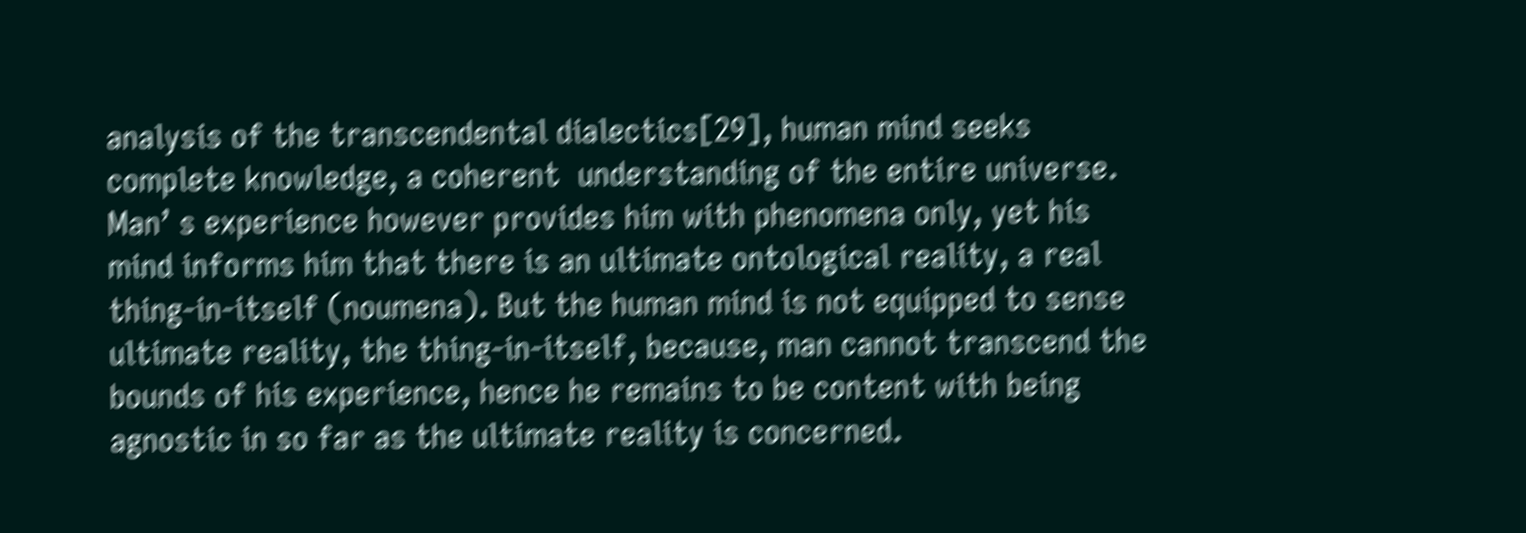analysis of the transcendental dialectics[29], human mind seeks complete knowledge, a coherent  understanding of the entire universe. Man’ s experience however provides him with phenomena only, yet his mind informs him that there is an ultimate ontological reality, a real thing-in-itself (noumena). But the human mind is not equipped to sense ultimate reality, the thing-in-itself, because, man cannot transcend the bounds of his experience, hence he remains to be content with being agnostic in so far as the ultimate reality is concerned.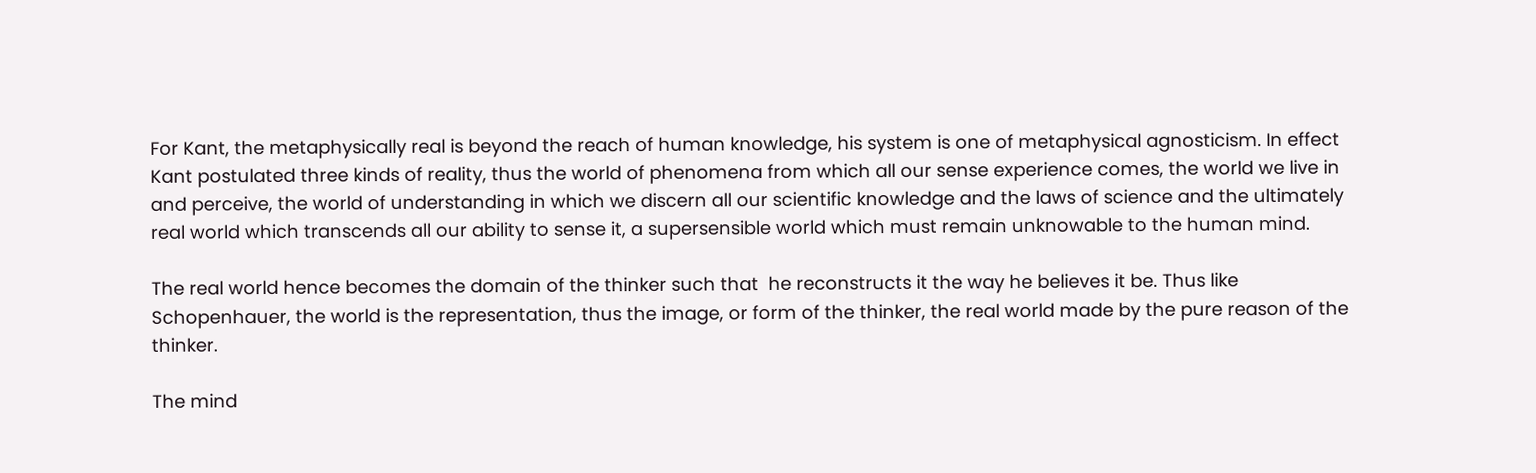For Kant, the metaphysically real is beyond the reach of human knowledge, his system is one of metaphysical agnosticism. In effect Kant postulated three kinds of reality, thus the world of phenomena from which all our sense experience comes, the world we live in and perceive, the world of understanding in which we discern all our scientific knowledge and the laws of science and the ultimately real world which transcends all our ability to sense it, a supersensible world which must remain unknowable to the human mind.

The real world hence becomes the domain of the thinker such that  he reconstructs it the way he believes it be. Thus like Schopenhauer, the world is the representation, thus the image, or form of the thinker, the real world made by the pure reason of the thinker.

The mind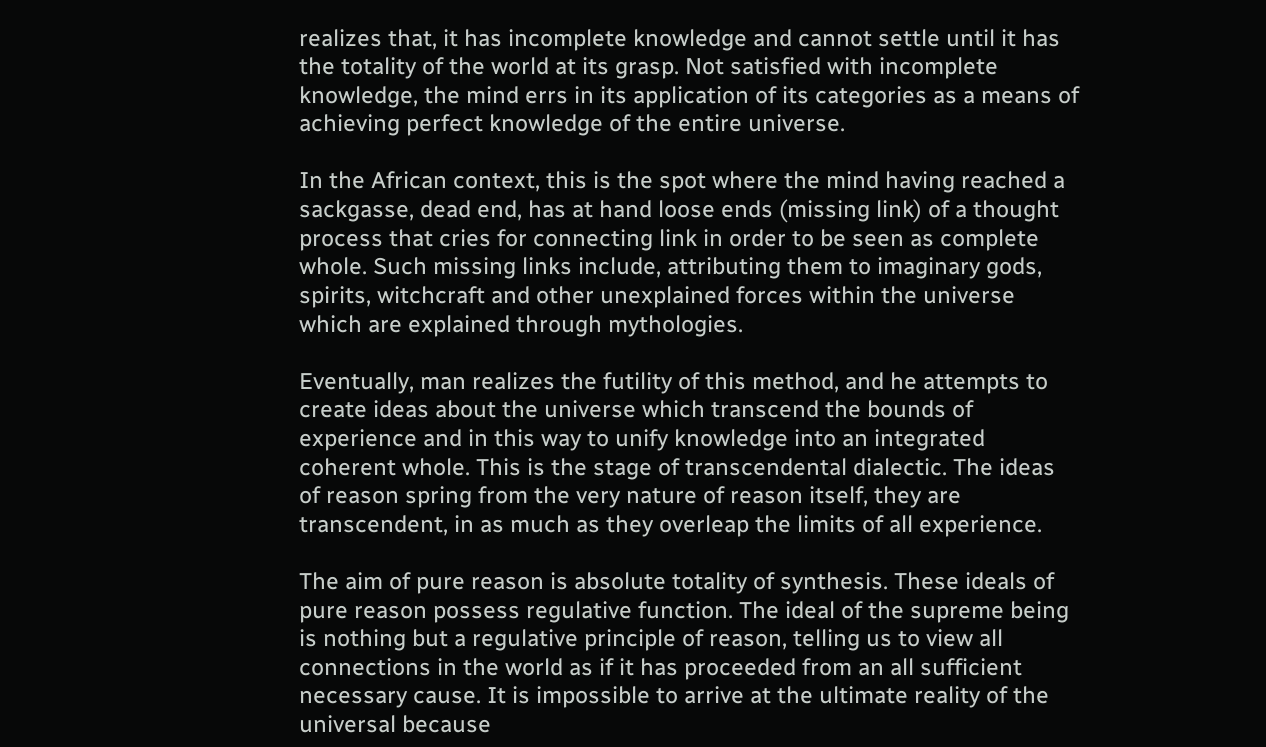realizes that, it has incomplete knowledge and cannot settle until it has the totality of the world at its grasp. Not satisfied with incomplete knowledge, the mind errs in its application of its categories as a means of achieving perfect knowledge of the entire universe.

In the African context, this is the spot where the mind having reached a sackgasse, dead end, has at hand loose ends (missing link) of a thought process that cries for connecting link in order to be seen as complete whole. Such missing links include, attributing them to imaginary gods, spirits, witchcraft and other unexplained forces within the universe which are explained through mythologies.

Eventually, man realizes the futility of this method, and he attempts to create ideas about the universe which transcend the bounds of experience and in this way to unify knowledge into an integrated coherent whole. This is the stage of transcendental dialectic. The ideas of reason spring from the very nature of reason itself, they are transcendent, in as much as they overleap the limits of all experience.

The aim of pure reason is absolute totality of synthesis. These ideals of pure reason possess regulative function. The ideal of the supreme being is nothing but a regulative principle of reason, telling us to view all connections in the world as if it has proceeded from an all sufficient necessary cause. It is impossible to arrive at the ultimate reality of the universal because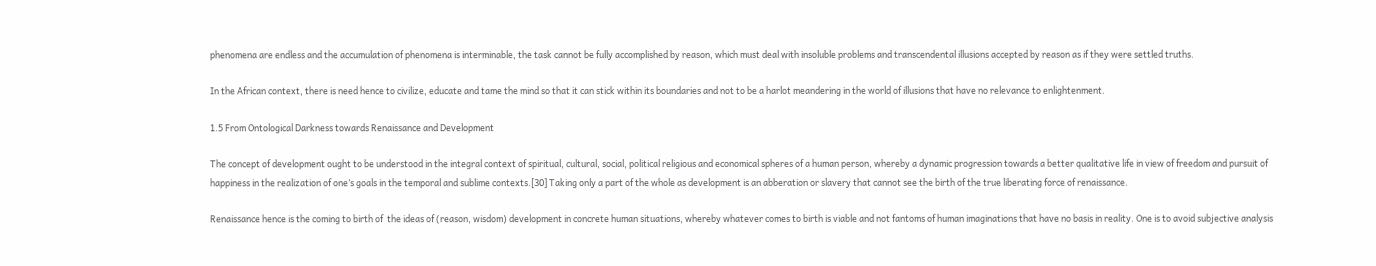phenomena are endless and the accumulation of phenomena is interminable, the task cannot be fully accomplished by reason, which must deal with insoluble problems and transcendental illusions accepted by reason as if they were settled truths.

In the African context, there is need hence to civilize, educate and tame the mind so that it can stick within its boundaries and not to be a harlot meandering in the world of illusions that have no relevance to enlightenment.

1.5 From Ontological Darkness towards Renaissance and Development

The concept of development ought to be understood in the integral context of spiritual, cultural, social, political religious and economical spheres of a human person, whereby a dynamic progression towards a better qualitative life in view of freedom and pursuit of happiness in the realization of one’s goals in the temporal and sublime contexts.[30] Taking only a part of the whole as development is an abberation or slavery that cannot see the birth of the true liberating force of renaissance.

Renaissance hence is the coming to birth of  the ideas of (reason, wisdom) development in concrete human situations, whereby whatever comes to birth is viable and not fantoms of human imaginations that have no basis in reality. One is to avoid subjective analysis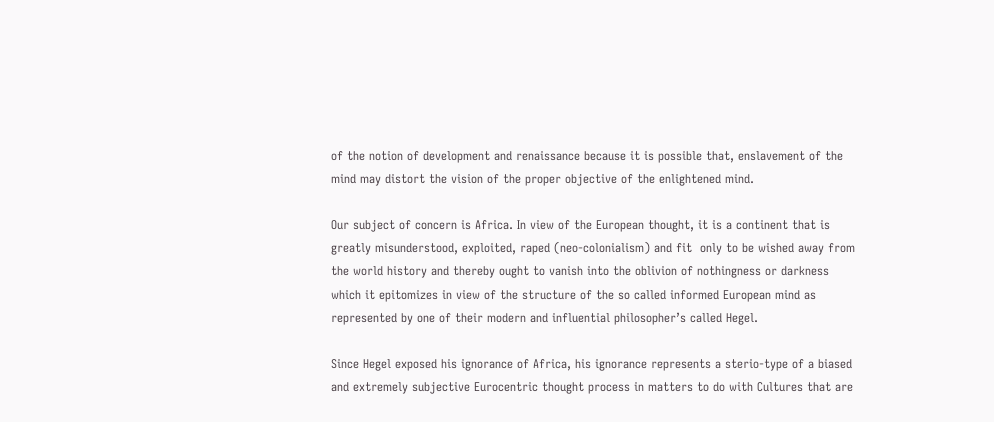of the notion of development and renaissance because it is possible that, enslavement of the mind may distort the vision of the proper objective of the enlightened mind.

Our subject of concern is Africa. In view of the European thought, it is a continent that is greatly misunderstood, exploited, raped (neo-colonialism) and fit  only to be wished away from the world history and thereby ought to vanish into the oblivion of nothingness or darkness which it epitomizes in view of the structure of the so called informed European mind as represented by one of their modern and influential philosopher’s called Hegel.

Since Hegel exposed his ignorance of Africa, his ignorance represents a sterio-type of a biased and extremely subjective Eurocentric thought process in matters to do with Cultures that are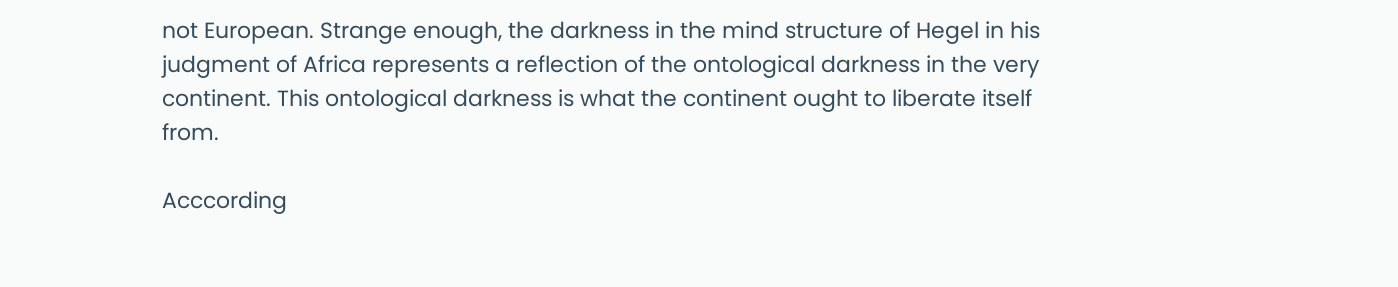not European. Strange enough, the darkness in the mind structure of Hegel in his judgment of Africa represents a reflection of the ontological darkness in the very continent. This ontological darkness is what the continent ought to liberate itself from.

Acccording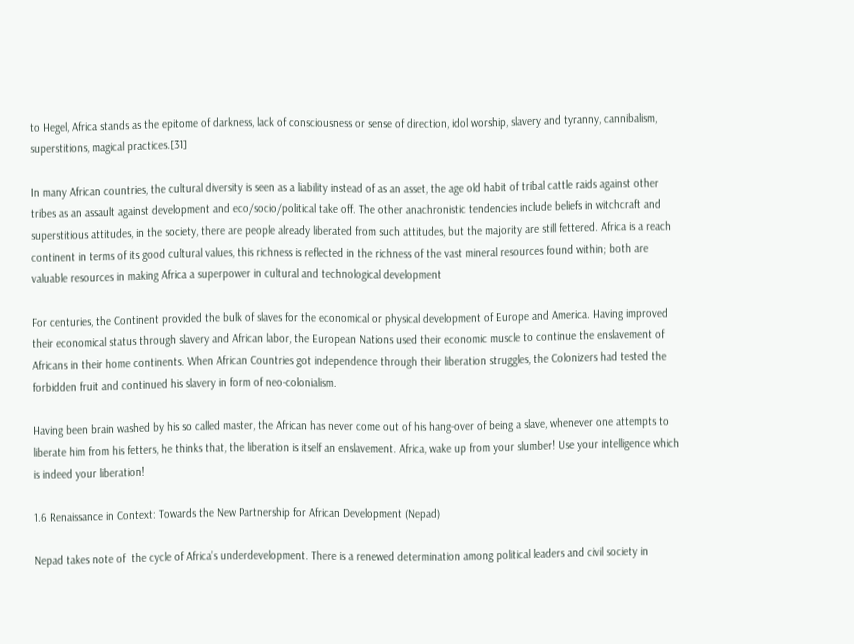to Hegel, Africa stands as the epitome of darkness, lack of consciousness or sense of direction, idol worship, slavery and tyranny, cannibalism, superstitions, magical practices.[31]

In many African countries, the cultural diversity is seen as a liability instead of as an asset, the age old habit of tribal cattle raids against other tribes as an assault against development and eco/socio/political take off. The other anachronistic tendencies include beliefs in witchcraft and superstitious attitudes, in the society, there are people already liberated from such attitudes, but the majority are still fettered. Africa is a reach continent in terms of its good cultural values, this richness is reflected in the richness of the vast mineral resources found within; both are valuable resources in making Africa a superpower in cultural and technological development

For centuries, the Continent provided the bulk of slaves for the economical or physical development of Europe and America. Having improved their economical status through slavery and African labor, the European Nations used their economic muscle to continue the enslavement of Africans in their home continents. When African Countries got independence through their liberation struggles, the Colonizers had tested the forbidden fruit and continued his slavery in form of neo-colonialism.

Having been brain washed by his so called master, the African has never come out of his hang-over of being a slave, whenever one attempts to liberate him from his fetters, he thinks that, the liberation is itself an enslavement. Africa, wake up from your slumber! Use your intelligence which is indeed your liberation!

1.6 Renaissance in Context: Towards the New Partnership for African Development (Nepad)

Nepad takes note of  the cycle of Africa’s underdevelopment. There is a renewed determination among political leaders and civil society in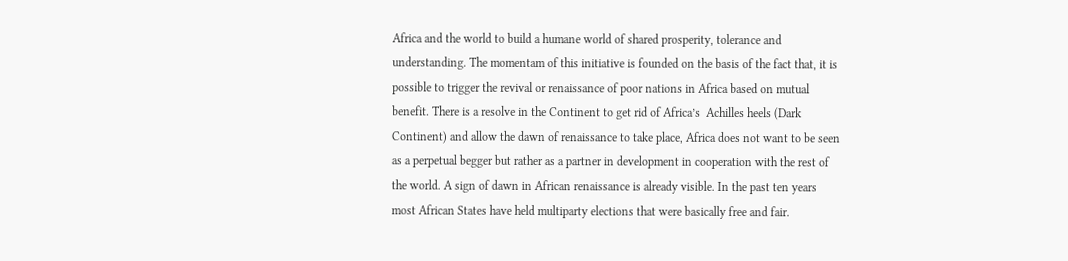Africa and the world to build a humane world of shared prosperity, tolerance and understanding. The momentam of this initiative is founded on the basis of the fact that, it is possible to trigger the revival or renaissance of poor nations in Africa based on mutual benefit. There is a resolve in the Continent to get rid of Africa’s  Achilles heels (Dark Continent) and allow the dawn of renaissance to take place, Africa does not want to be seen as a perpetual begger but rather as a partner in development in cooperation with the rest of the world. A sign of dawn in African renaissance is already visible. In the past ten years most African States have held multiparty elections that were basically free and fair.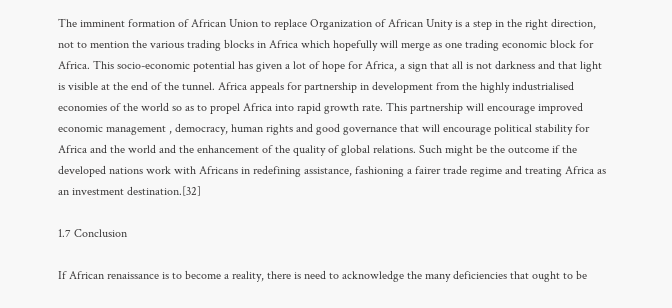The imminent formation of African Union to replace Organization of African Unity is a step in the right direction, not to mention the various trading blocks in Africa which hopefully will merge as one trading economic block for Africa. This socio-economic potential has given a lot of hope for Africa, a sign that all is not darkness and that light is visible at the end of the tunnel. Africa appeals for partnership in development from the highly industrialised economies of the world so as to propel Africa into rapid growth rate. This partnership will encourage improved economic management , democracy, human rights and good governance that will encourage political stability for Africa and the world and the enhancement of the quality of global relations. Such might be the outcome if the developed nations work with Africans in redefining assistance, fashioning a fairer trade regime and treating Africa as an investment destination.[32]

1.7 Conclusion

If African renaissance is to become a reality, there is need to acknowledge the many deficiencies that ought to be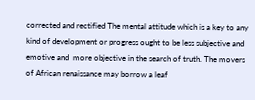corrected and rectified The mental attitude which is a key to any kind of development or progress ought to be less subjective and emotive and  more objective in the search of truth. The movers of African renaissance may borrow a leaf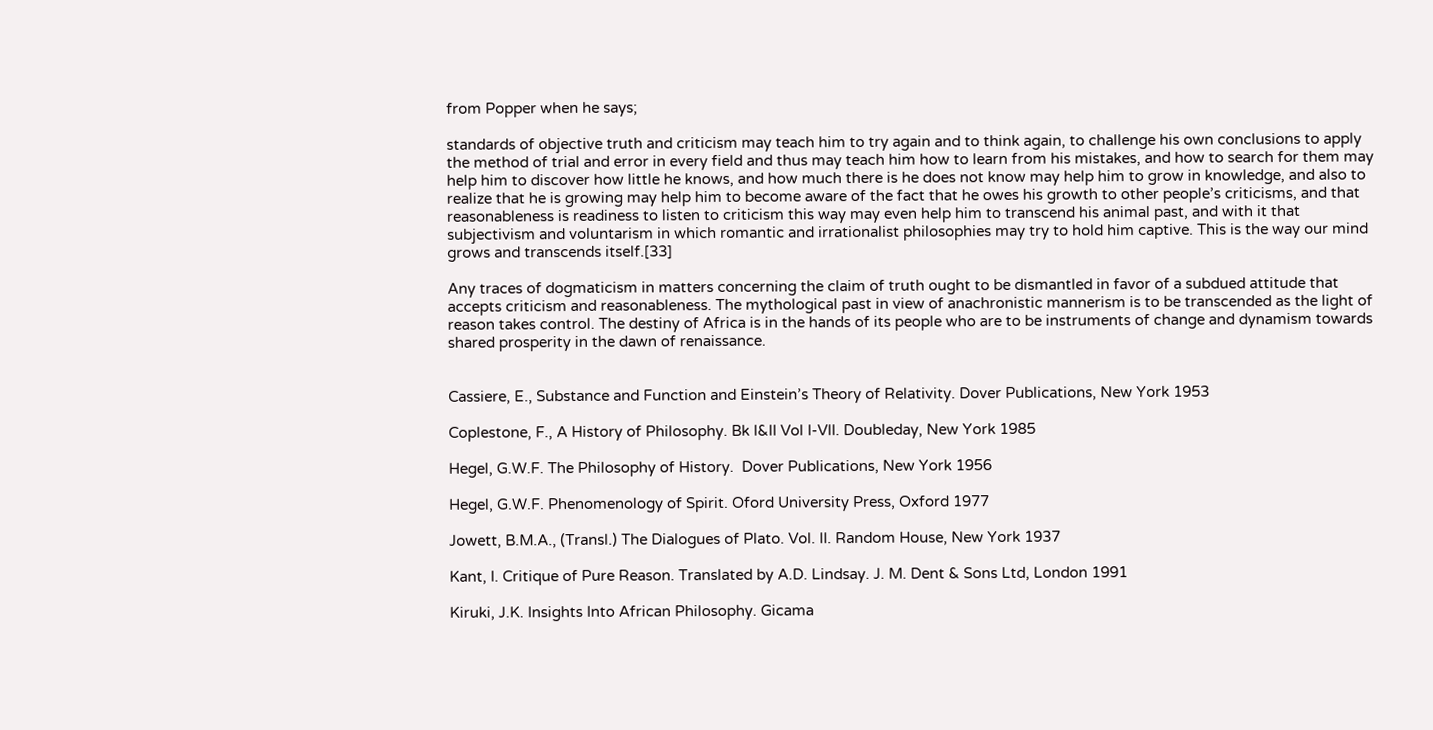from Popper when he says;

standards of objective truth and criticism may teach him to try again and to think again, to challenge his own conclusions to apply the method of trial and error in every field and thus may teach him how to learn from his mistakes, and how to search for them may help him to discover how little he knows, and how much there is he does not know may help him to grow in knowledge, and also to realize that he is growing may help him to become aware of the fact that he owes his growth to other people’s criticisms, and that reasonableness is readiness to listen to criticism this way may even help him to transcend his animal past, and with it that subjectivism and voluntarism in which romantic and irrationalist philosophies may try to hold him captive. This is the way our mind grows and transcends itself.[33]

Any traces of dogmaticism in matters concerning the claim of truth ought to be dismantled in favor of a subdued attitude that accepts criticism and reasonableness. The mythological past in view of anachronistic mannerism is to be transcended as the light of reason takes control. The destiny of Africa is in the hands of its people who are to be instruments of change and dynamism towards shared prosperity in the dawn of renaissance.


Cassiere, E., Substance and Function and Einstein’s Theory of Relativity. Dover Publications, New York 1953

Coplestone, F., A History of Philosophy. Bk I&II Vol I-VII. Doubleday, New York 1985

Hegel, G.W.F. The Philosophy of History.  Dover Publications, New York 1956

Hegel, G.W.F. Phenomenology of Spirit. Oford University Press, Oxford 1977

Jowett, B.M.A., (Transl.) The Dialogues of Plato. Vol. II. Random House, New York 1937

Kant, I. Critique of Pure Reason. Translated by A.D. Lindsay. J. M. Dent & Sons Ltd, London 1991

Kiruki, J.K. Insights Into African Philosophy. Gicama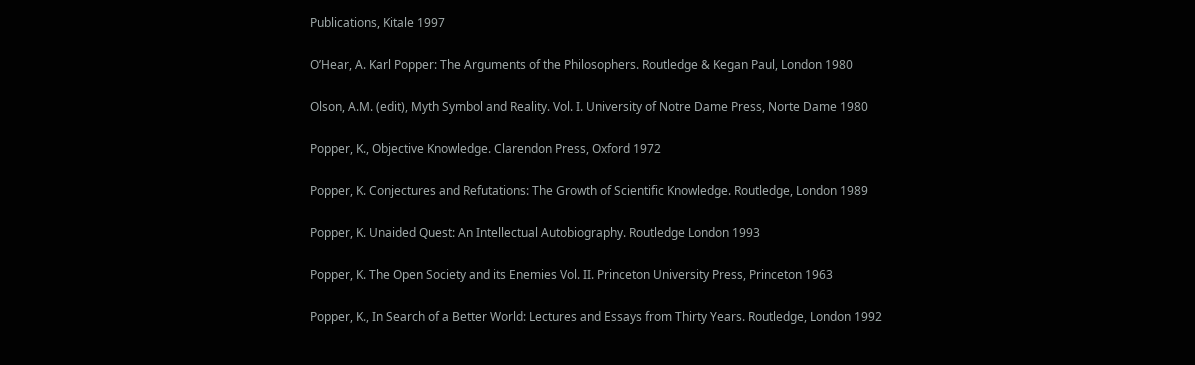Publications, Kitale 1997

O’Hear, A. Karl Popper: The Arguments of the Philosophers. Routledge & Kegan Paul, London 1980

Olson, A.M. (edit), Myth Symbol and Reality. Vol. I. University of Notre Dame Press, Norte Dame 1980

Popper, K., Objective Knowledge. Clarendon Press, Oxford 1972

Popper, K. Conjectures and Refutations: The Growth of Scientific Knowledge. Routledge, London 1989

Popper, K. Unaided Quest: An Intellectual Autobiography. Routledge London 1993

Popper, K. The Open Society and its Enemies Vol. II. Princeton University Press, Princeton 1963

Popper, K., In Search of a Better World: Lectures and Essays from Thirty Years. Routledge, London 1992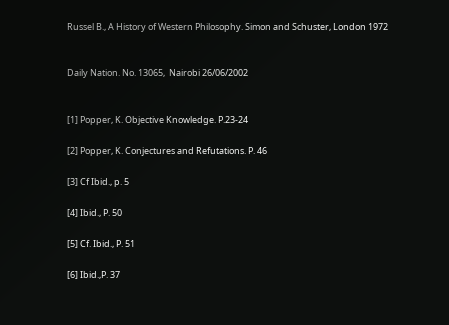Russel B., A History of Western Philosophy. Simon and Schuster, London 1972


Daily Nation. No. 13065,  Nairobi 26/06/2002


[1] Popper, K. Objective Knowledge. P.23-24

[2] Popper, K. Conjectures and Refutations. P. 46

[3] Cf Ibid., p. 5

[4] Ibid., P. 50

[5] Cf. Ibid., P. 51

[6] Ibid.,P. 37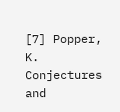[7] Popper, K. Conjectures and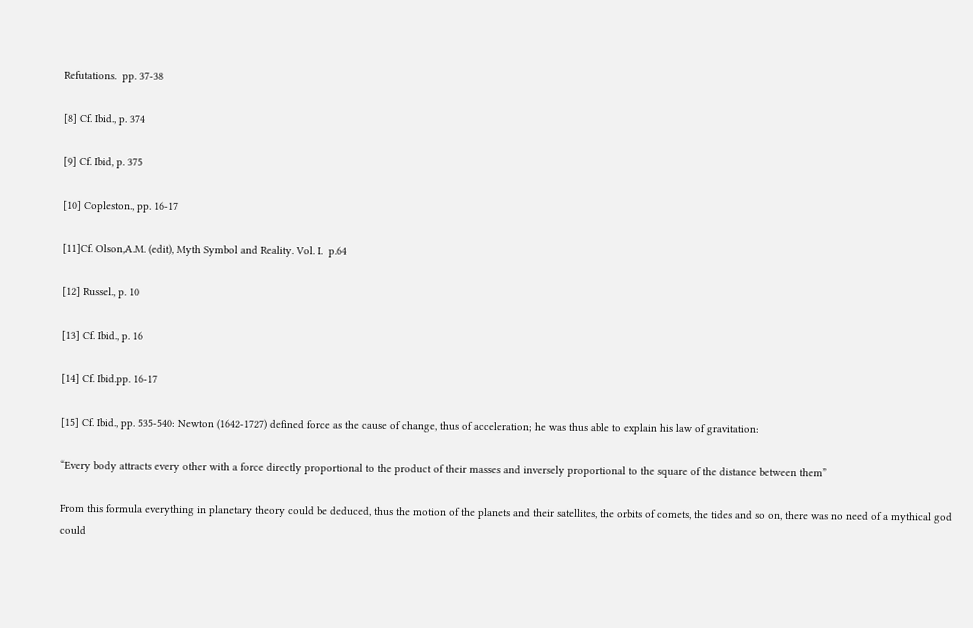Refutations.  pp. 37-38

[8] Cf. Ibid., p. 374

[9] Cf. Ibid, p. 375

[10] Copleston., pp. 16-17

[11]Cf. Olson,A.M. (edit), Myth Symbol and Reality. Vol. I.  p.64

[12] Russel., p. 10

[13] Cf. Ibid., p. 16

[14] Cf. Ibid.pp. 16-17

[15] Cf. Ibid., pp. 535-540: Newton (1642-1727) defined force as the cause of change, thus of acceleration; he was thus able to explain his law of gravitation:

“Every body attracts every other with a force directly proportional to the product of their masses and inversely proportional to the square of the distance between them”

From this formula everything in planetary theory could be deduced, thus the motion of the planets and their satellites, the orbits of comets, the tides and so on, there was no need of a mythical god could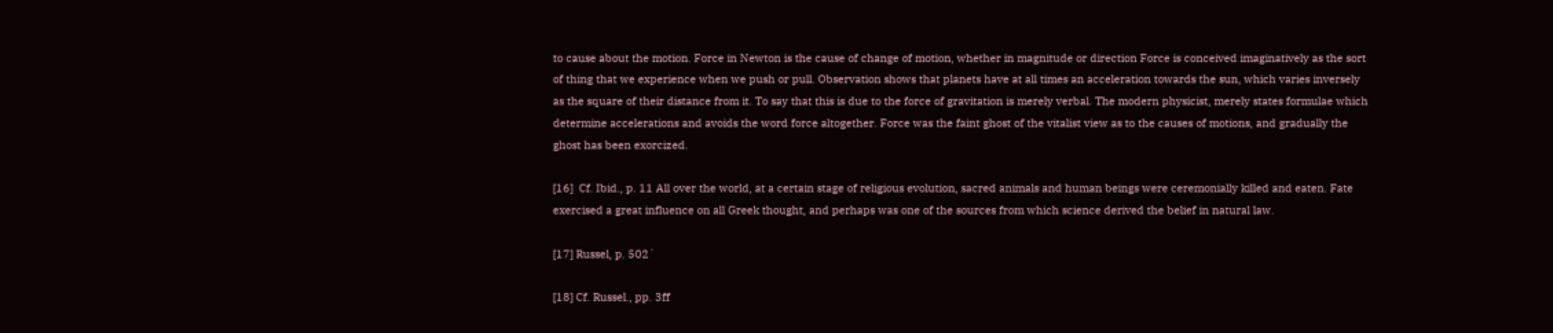to cause about the motion. Force in Newton is the cause of change of motion, whether in magnitude or direction Force is conceived imaginatively as the sort of thing that we experience when we push or pull. Observation shows that planets have at all times an acceleration towards the sun, which varies inversely as the square of their distance from it. To say that this is due to the force of gravitation is merely verbal. The modern physicist, merely states formulae which determine accelerations and avoids the word force altogether. Force was the faint ghost of the vitalist view as to the causes of motions, and gradually the ghost has been exorcized.

[16]  Cf. Ibid., p. 11 All over the world, at a certain stage of religious evolution, sacred animals and human beings were ceremonially killed and eaten. Fate exercised a great influence on all Greek thought, and perhaps was one of the sources from which science derived the belief in natural law.

[17] Russel, p. 502`

[18] Cf. Russel., pp. 3ff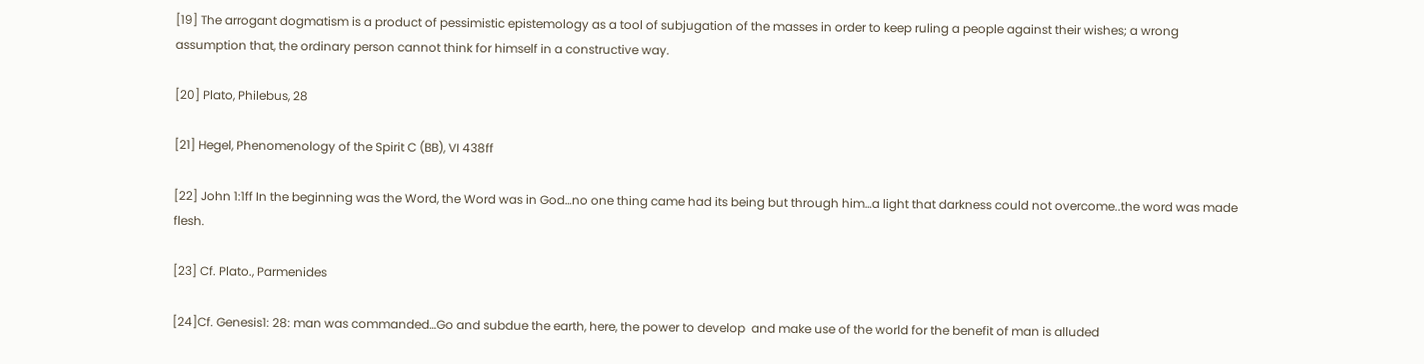[19] The arrogant dogmatism is a product of pessimistic epistemology as a tool of subjugation of the masses in order to keep ruling a people against their wishes; a wrong assumption that, the ordinary person cannot think for himself in a constructive way.

[20] Plato, Philebus, 28

[21] Hegel, Phenomenology of the Spirit C (BB), VI 438ff

[22] John 1:1ff In the beginning was the Word, the Word was in God…no one thing came had its being but through him…a light that darkness could not overcome..the word was made flesh.

[23] Cf. Plato., Parmenides

[24]Cf. Genesis1: 28: man was commanded…Go and subdue the earth, here, the power to develop  and make use of the world for the benefit of man is alluded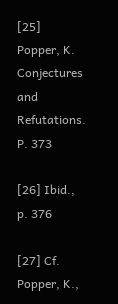[25] Popper, K. Conjectures and Refutations. P. 373

[26] Ibid., p. 376

[27] Cf. Popper, K.,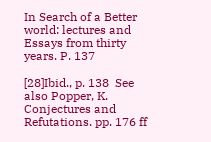In Search of a Better world: lectures and Essays from thirty years. P. 137

[28]Ibid., p. 138  See also Popper, K. Conjectures and Refutations. pp. 176 ff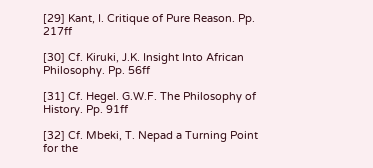[29] Kant, I. Critique of Pure Reason. Pp. 217ff

[30] Cf. Kiruki, J.K. Insight Into African Philosophy. Pp. 56ff

[31] Cf. Hegel. G.W.F. The Philosophy of History. Pp. 91ff

[32] Cf. Mbeki, T. Nepad a Turning Point for the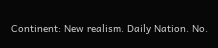Continent: New realism. Daily Nation. No.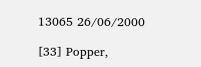13065 26/06/2000

[33] Popper,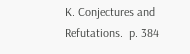K. Conjectures and Refutations.  p. 384